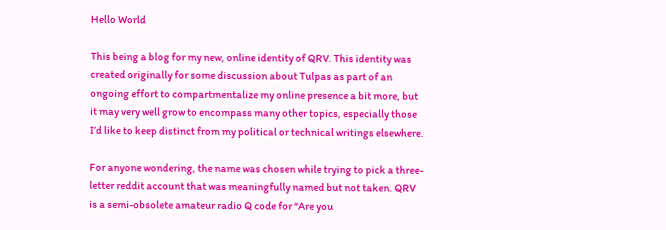Hello World

This being a blog for my new, online identity of QRV. This identity was created originally for some discussion about Tulpas as part of an ongoing effort to compartmentalize my online presence a bit more, but it may very well grow to encompass many other topics, especially those I’d like to keep distinct from my political or technical writings elsewhere.

For anyone wondering, the name was chosen while trying to pick a three-letter reddit account that was meaningfully named but not taken. QRV is a semi-obsolete amateur radio Q code for “Are you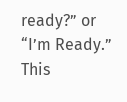ready?” or “I’m Ready.” This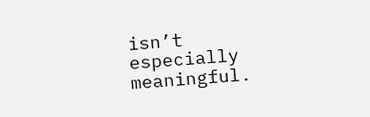isn’t especially meaningful.